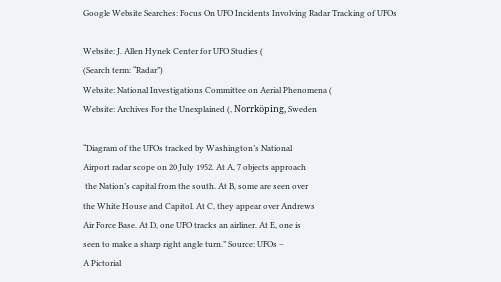Google Website Searches: Focus On UFO Incidents Involving Radar Tracking of UFOs

Website: J. Allen Hynek Center for UFO Studies (
(Search term: “Radar”)
Website: National Investigations Committee on Aerial Phenomena (
Website: Archives For the Unexplained (, Norrköping, Sweden

“Diagram of the UFOs tracked by Washington’s National
Airport radar scope on 20 July 1952. At A, 7 objects approach
 the Nation’s capital from the south. At B, some are seen over
the White House and Capitol. At C, they appear over Andrews
Air Force Base. At D, one UFO tracks an airliner. At E, one is
seen to make a sharp right angle turn.” Source: UFOs –
A Pictorial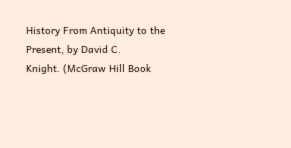History From Antiquity to the Present, by David C.
Knight. (McGraw Hill Book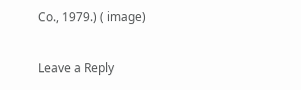Co., 1979.) ( image)

Leave a Reply